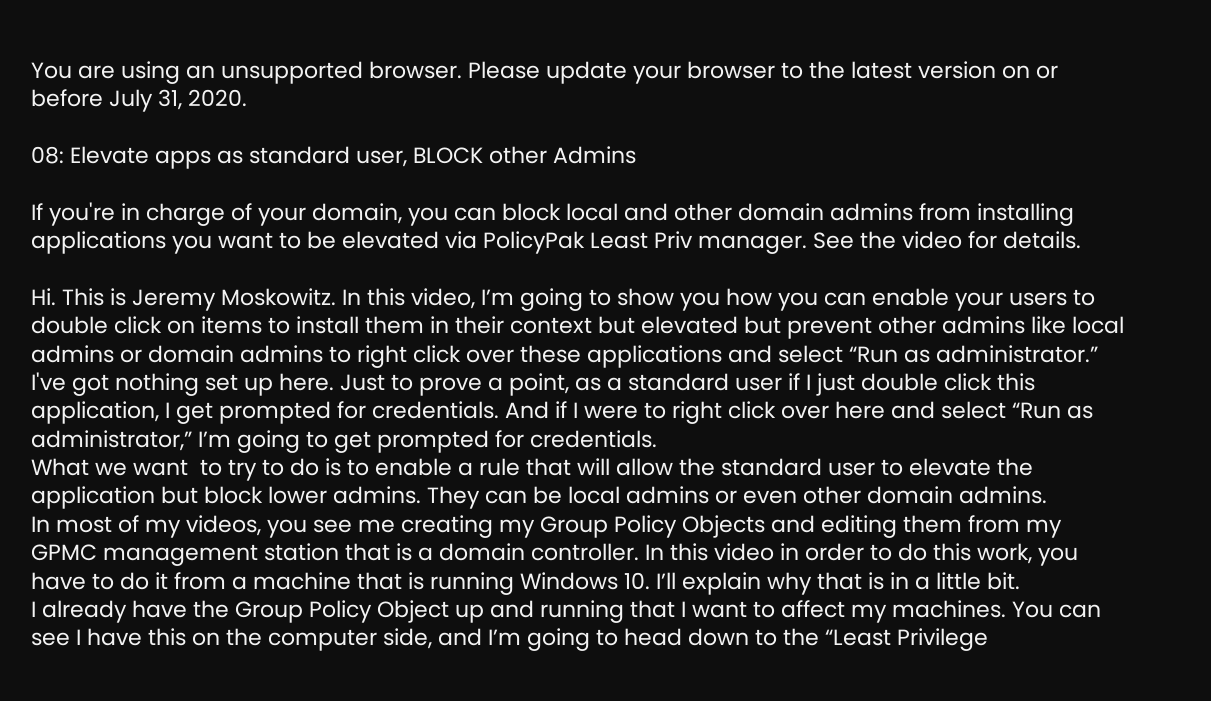You are using an unsupported browser. Please update your browser to the latest version on or before July 31, 2020.

08: Elevate apps as standard user, BLOCK other Admins

If you're in charge of your domain, you can block local and other domain admins from installing applications you want to be elevated via PolicyPak Least Priv manager. See the video for details.

Hi. This is Jeremy Moskowitz. In this video, I’m going to show you how you can enable your users to double click on items to install them in their context but elevated but prevent other admins like local admins or domain admins to right click over these applications and select “Run as administrator.”
I've got nothing set up here. Just to prove a point, as a standard user if I just double click this application, I get prompted for credentials. And if I were to right click over here and select “Run as administrator,” I’m going to get prompted for credentials.
What we want  to try to do is to enable a rule that will allow the standard user to elevate the application but block lower admins. They can be local admins or even other domain admins.
In most of my videos, you see me creating my Group Policy Objects and editing them from my GPMC management station that is a domain controller. In this video in order to do this work, you have to do it from a machine that is running Windows 10. I’ll explain why that is in a little bit.
I already have the Group Policy Object up and running that I want to affect my machines. You can see I have this on the computer side, and I’m going to head down to the “Least Privilege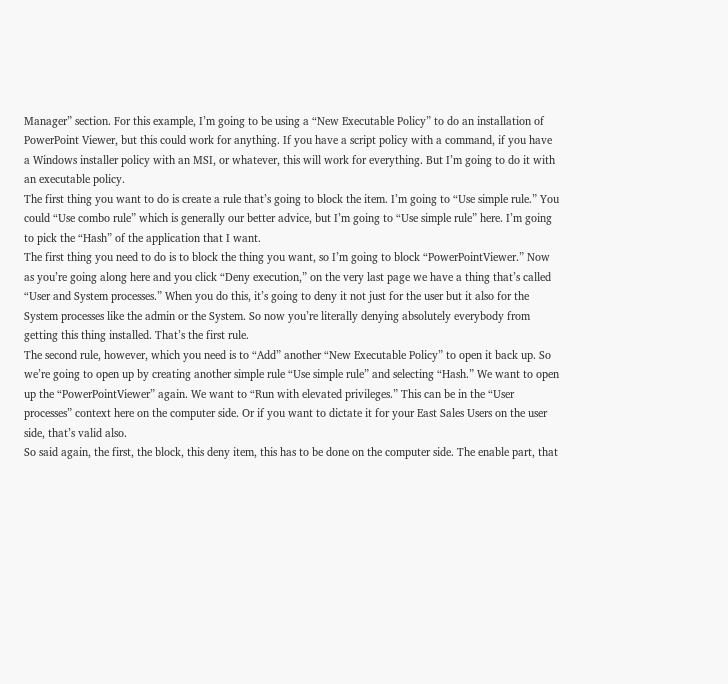Manager” section. For this example, I’m going to be using a “New Executable Policy” to do an installation of PowerPoint Viewer, but this could work for anything. If you have a script policy with a command, if you have a Windows installer policy with an MSI, or whatever, this will work for everything. But I’m going to do it with an executable policy.
The first thing you want to do is create a rule that’s going to block the item. I’m going to “Use simple rule.” You could “Use combo rule” which is generally our better advice, but I’m going to “Use simple rule” here. I’m going to pick the “Hash” of the application that I want.
The first thing you need to do is to block the thing you want, so I’m going to block “PowerPointViewer.” Now as you’re going along here and you click “Deny execution,” on the very last page we have a thing that’s called “User and System processes.” When you do this, it’s going to deny it not just for the user but it also for the System processes like the admin or the System. So now you’re literally denying absolutely everybody from getting this thing installed. That’s the first rule.
The second rule, however, which you need is to “Add” another “New Executable Policy” to open it back up. So we’re going to open up by creating another simple rule “Use simple rule” and selecting “Hash.” We want to open up the “PowerPointViewer” again. We want to “Run with elevated privileges.” This can be in the “User processes” context here on the computer side. Or if you want to dictate it for your East Sales Users on the user side, that’s valid also.
So said again, the first, the block, this deny item, this has to be done on the computer side. The enable part, that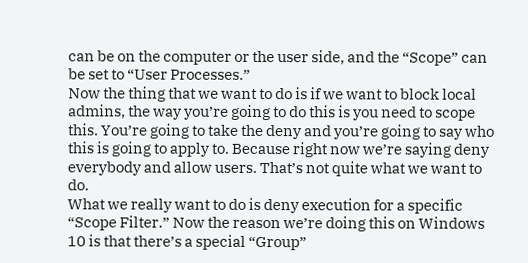can be on the computer or the user side, and the “Scope” can be set to “User Processes.”
Now the thing that we want to do is if we want to block local admins, the way you’re going to do this is you need to scope this. You’re going to take the deny and you’re going to say who this is going to apply to. Because right now we’re saying deny everybody and allow users. That’s not quite what we want to do.
What we really want to do is deny execution for a specific “Scope Filter.” Now the reason we’re doing this on Windows 10 is that there’s a special “Group”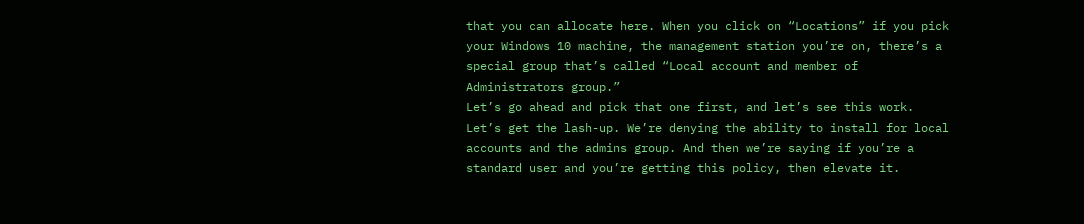that you can allocate here. When you click on “Locations” if you pick your Windows 10 machine, the management station you’re on, there’s a special group that’s called “Local account and member of Administrators group.”
Let’s go ahead and pick that one first, and let’s see this work. Let’s get the lash-up. We’re denying the ability to install for local accounts and the admins group. And then we’re saying if you’re a standard user and you’re getting this policy, then elevate it.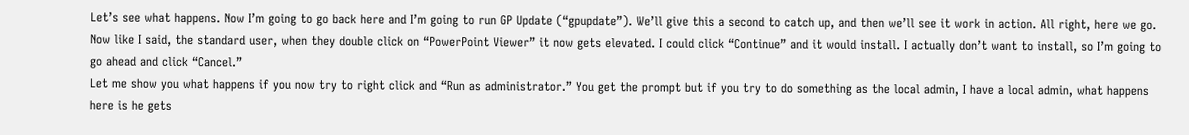Let’s see what happens. Now I’m going to go back here and I’m going to run GP Update (“gpupdate”). We’ll give this a second to catch up, and then we’ll see it work in action. All right, here we go.
Now like I said, the standard user, when they double click on “PowerPoint Viewer” it now gets elevated. I could click “Continue” and it would install. I actually don’t want to install, so I’m going to go ahead and click “Cancel.”
Let me show you what happens if you now try to right click and “Run as administrator.” You get the prompt but if you try to do something as the local admin, I have a local admin, what happens here is he gets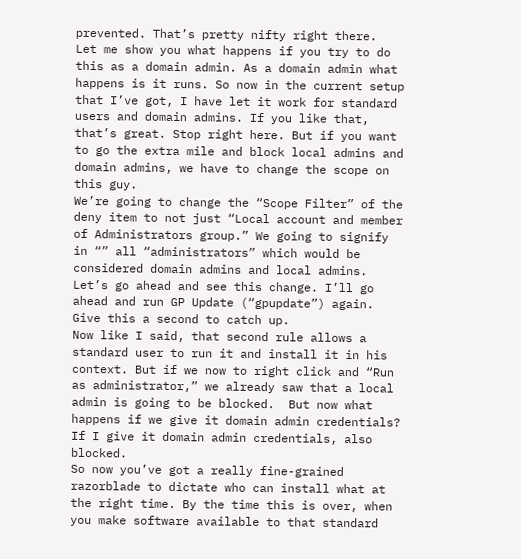prevented. That’s pretty nifty right there.
Let me show you what happens if you try to do this as a domain admin. As a domain admin what happens is it runs. So now in the current setup that I’ve got, I have let it work for standard users and domain admins. If you like that, that’s great. Stop right here. But if you want to go the extra mile and block local admins and domain admins, we have to change the scope on this guy.
We’re going to change the “Scope Filter” of the deny item to not just “Local account and member of Administrators group.” We going to signify in “” all “administrators” which would be considered domain admins and local admins.
Let’s go ahead and see this change. I’ll go ahead and run GP Update (“gpupdate”) again. Give this a second to catch up.
Now like I said, that second rule allows a standard user to run it and install it in his context. But if we now to right click and “Run as administrator,” we already saw that a local admin is going to be blocked.  But now what happens if we give it domain admin credentials? If I give it domain admin credentials, also blocked.
So now you’ve got a really fine-grained razorblade to dictate who can install what at the right time. By the time this is over, when you make software available to that standard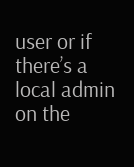user or if there’s a local admin on the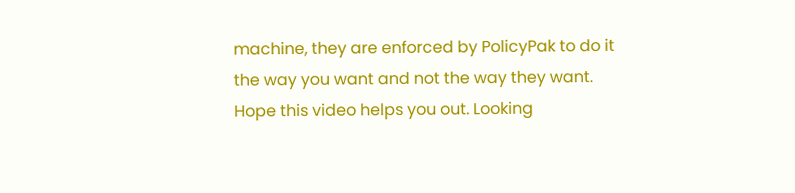machine, they are enforced by PolicyPak to do it the way you want and not the way they want.
Hope this video helps you out. Looking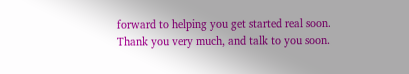forward to helping you get started real soon.
Thank you very much, and talk to you soon.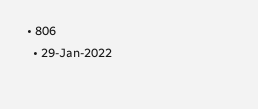• 806
  • 29-Jan-2022